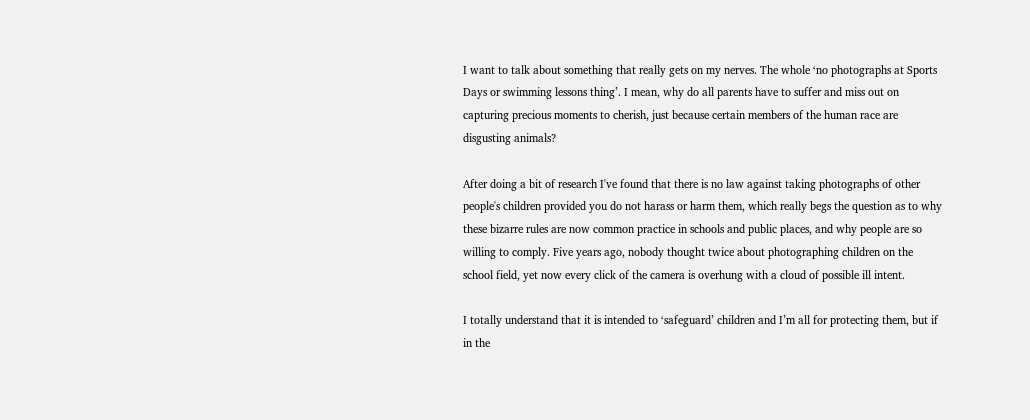I want to talk about something that really gets on my nerves. The whole ‘no photographs at Sports Days or swimming lessons thing’. I mean, why do all parents have to suffer and miss out on capturing precious moments to cherish, just because certain members of the human race are disgusting animals?

After doing a bit of research I've found that there is no law against taking photographs of other people's children provided you do not harass or harm them, which really begs the question as to why these bizarre rules are now common practice in schools and public places, and why people are so willing to comply. Five years ago, nobody thought twice about photographing children on the school field, yet now every click of the camera is overhung with a cloud of possible ill intent.

I totally understand that it is intended to ‘safeguard’ children and I’m all for protecting them, but if in the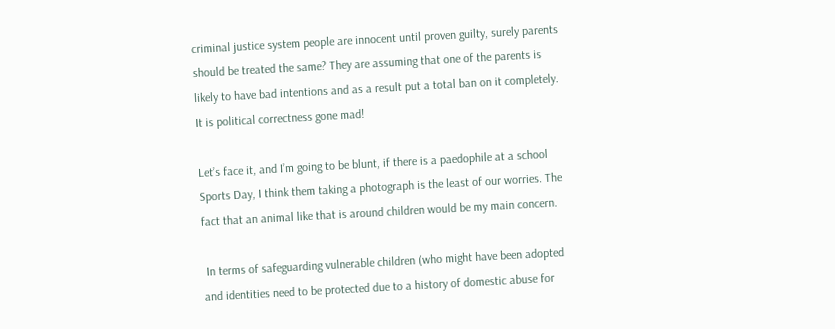criminal justice system people are innocent until proven guilty, surely parents should be treated the same? They are assuming that one of the parents is likely to have bad intentions and as a result put a total ban on it completely. It is political correctness gone mad!

Let’s face it, and I’m going to be blunt, if there is a paedophile at a school Sports Day, I think them taking a photograph is the least of our worries. The fact that an animal like that is around children would be my main concern.

 In terms of safeguarding vulnerable children (who might have been adopted and identities need to be protected due to a history of domestic abuse for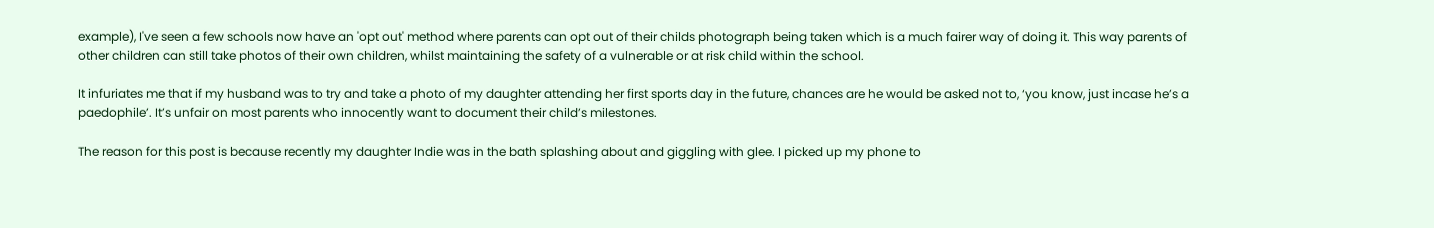example), I've seen a few schools now have an 'opt out' method where parents can opt out of their childs photograph being taken which is a much fairer way of doing it. This way parents of other children can still take photos of their own children, whilst maintaining the safety of a vulnerable or at risk child within the school.

It infuriates me that if my husband was to try and take a photo of my daughter attending her first sports day in the future, chances are he would be asked not to, ‘you know, just incase he’s a paedophile’. It’s unfair on most parents who innocently want to document their child’s milestones.

The reason for this post is because recently my daughter Indie was in the bath splashing about and giggling with glee. I picked up my phone to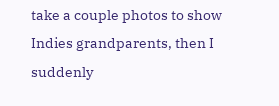take a couple photos to show Indies grandparents, then I suddenly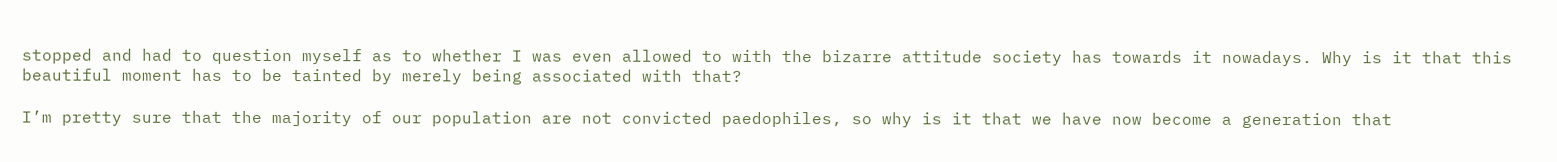stopped and had to question myself as to whether I was even allowed to with the bizarre attitude society has towards it nowadays. Why is it that this beautiful moment has to be tainted by merely being associated with that?

I’m pretty sure that the majority of our population are not convicted paedophiles, so why is it that we have now become a generation that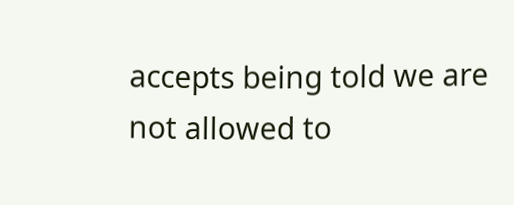accepts being told we are not allowed to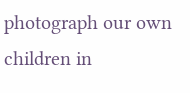photograph our own children in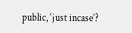public, ‘just incase’?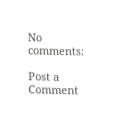No comments:

Post a Comment